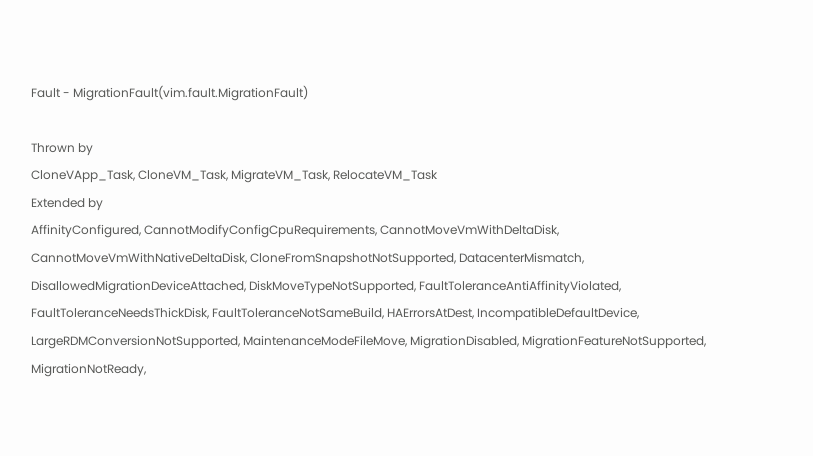Fault - MigrationFault(vim.fault.MigrationFault)

Thrown by
CloneVApp_Task, CloneVM_Task, MigrateVM_Task, RelocateVM_Task
Extended by
AffinityConfigured, CannotModifyConfigCpuRequirements, CannotMoveVmWithDeltaDisk, CannotMoveVmWithNativeDeltaDisk, CloneFromSnapshotNotSupported, DatacenterMismatch, DisallowedMigrationDeviceAttached, DiskMoveTypeNotSupported, FaultToleranceAntiAffinityViolated, FaultToleranceNeedsThickDisk, FaultToleranceNotSameBuild, HAErrorsAtDest, IncompatibleDefaultDevice, LargeRDMConversionNotSupported, MaintenanceModeFileMove, MigrationDisabled, MigrationFeatureNotSupported, MigrationNotReady,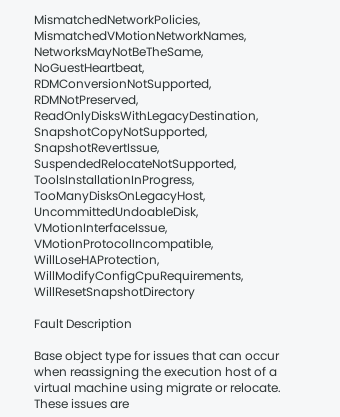MismatchedNetworkPolicies, MismatchedVMotionNetworkNames, NetworksMayNotBeTheSame, NoGuestHeartbeat, RDMConversionNotSupported, RDMNotPreserved, ReadOnlyDisksWithLegacyDestination, SnapshotCopyNotSupported, SnapshotRevertIssue, SuspendedRelocateNotSupported, ToolsInstallationInProgress, TooManyDisksOnLegacyHost, UncommittedUndoableDisk, VMotionInterfaceIssue, VMotionProtocolIncompatible, WillLoseHAProtection, WillModifyConfigCpuRequirements, WillResetSnapshotDirectory

Fault Description

Base object type for issues that can occur when reassigning the execution host of a virtual machine using migrate or relocate. These issues are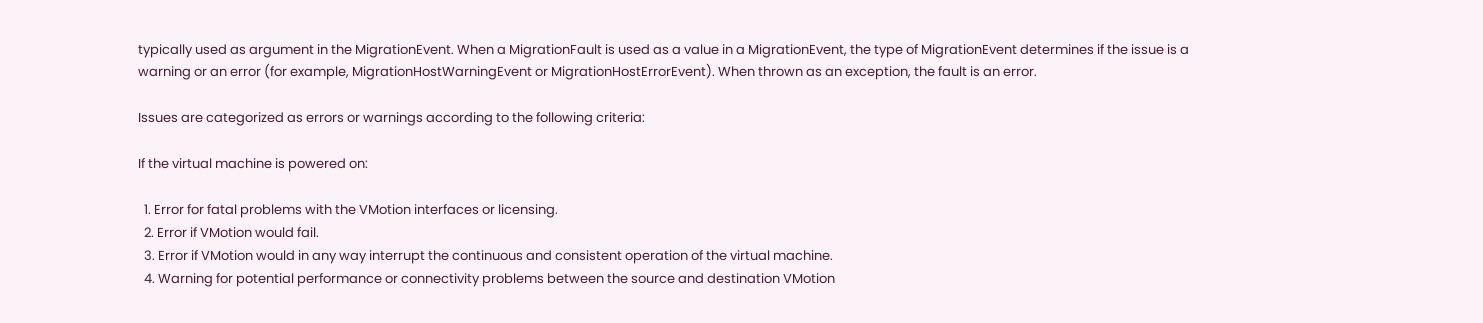typically used as argument in the MigrationEvent. When a MigrationFault is used as a value in a MigrationEvent, the type of MigrationEvent determines if the issue is a warning or an error (for example, MigrationHostWarningEvent or MigrationHostErrorEvent). When thrown as an exception, the fault is an error.

Issues are categorized as errors or warnings according to the following criteria:

If the virtual machine is powered on:

  1. Error for fatal problems with the VMotion interfaces or licensing.
  2. Error if VMotion would fail.
  3. Error if VMotion would in any way interrupt the continuous and consistent operation of the virtual machine.
  4. Warning for potential performance or connectivity problems between the source and destination VMotion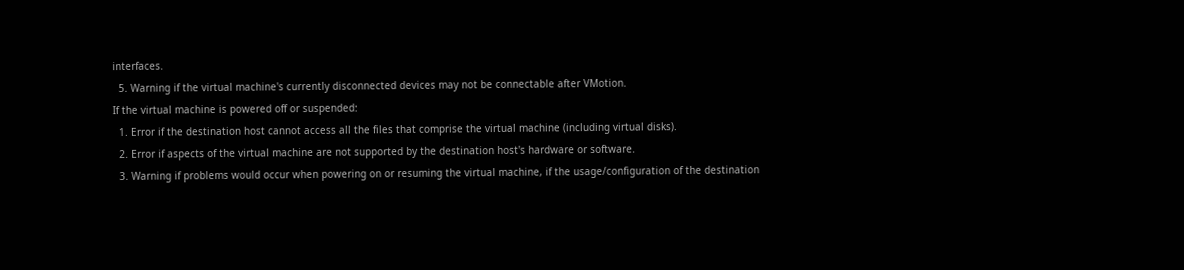interfaces.
  5. Warning if the virtual machine's currently disconnected devices may not be connectable after VMotion.
If the virtual machine is powered off or suspended:
  1. Error if the destination host cannot access all the files that comprise the virtual machine (including virtual disks).
  2. Error if aspects of the virtual machine are not supported by the destination host's hardware or software.
  3. Warning if problems would occur when powering on or resuming the virtual machine, if the usage/configuration of the destination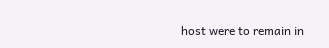host were to remain in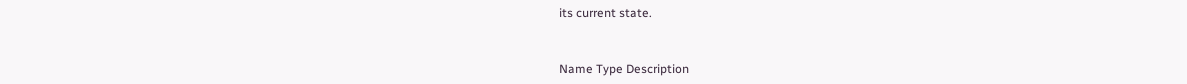its current state.


Name Type Description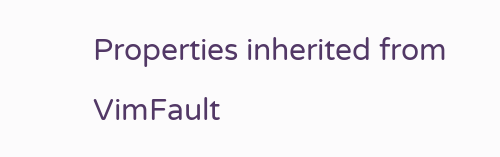Properties inherited from VimFault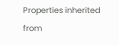Properties inherited from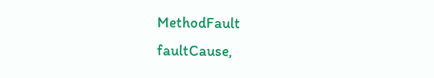MethodFault
faultCause,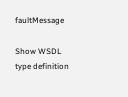faultMessage

Show WSDL type definition